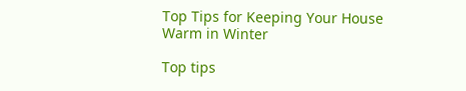Top Tips for Keeping Your House Warm in Winter

Top tips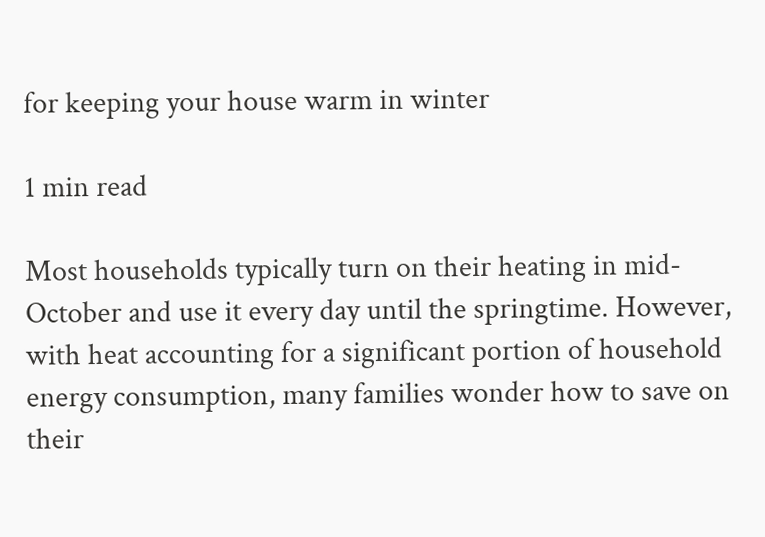for keeping your house warm in winter

1 min read

Most households typically turn on their heating in mid-October and use it every day until the springtime. However, with heat accounting for a significant portion of household energy consumption, many families wonder how to save on their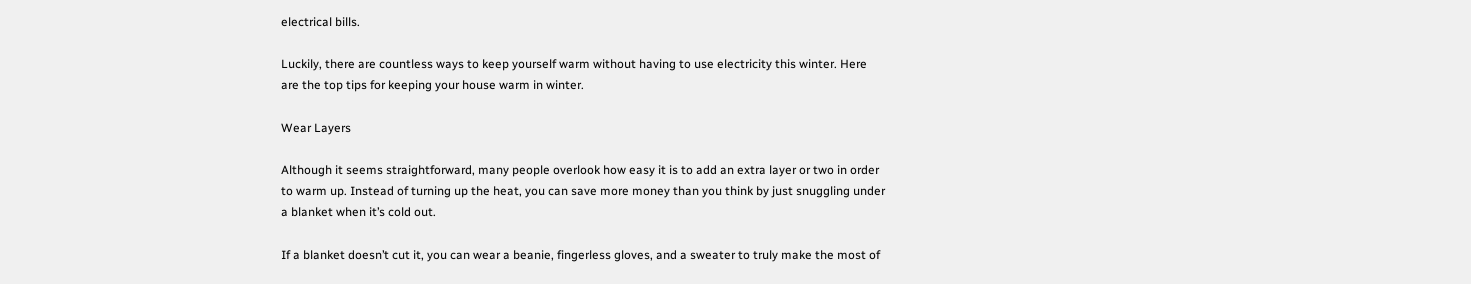electrical bills.

Luckily, there are countless ways to keep yourself warm without having to use electricity this winter. Here are the top tips for keeping your house warm in winter.

Wear Layers

Although it seems straightforward, many people overlook how easy it is to add an extra layer or two in order to warm up. Instead of turning up the heat, you can save more money than you think by just snuggling under a blanket when it’s cold out.

If a blanket doesn’t cut it, you can wear a beanie, fingerless gloves, and a sweater to truly make the most of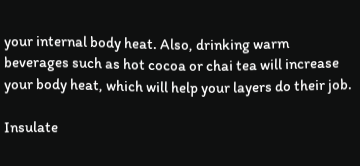your internal body heat. Also, drinking warm beverages such as hot cocoa or chai tea will increase your body heat, which will help your layers do their job.

Insulate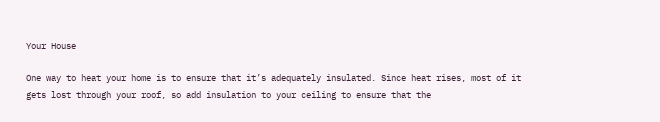Your House

One way to heat your home is to ensure that it’s adequately insulated. Since heat rises, most of it gets lost through your roof, so add insulation to your ceiling to ensure that the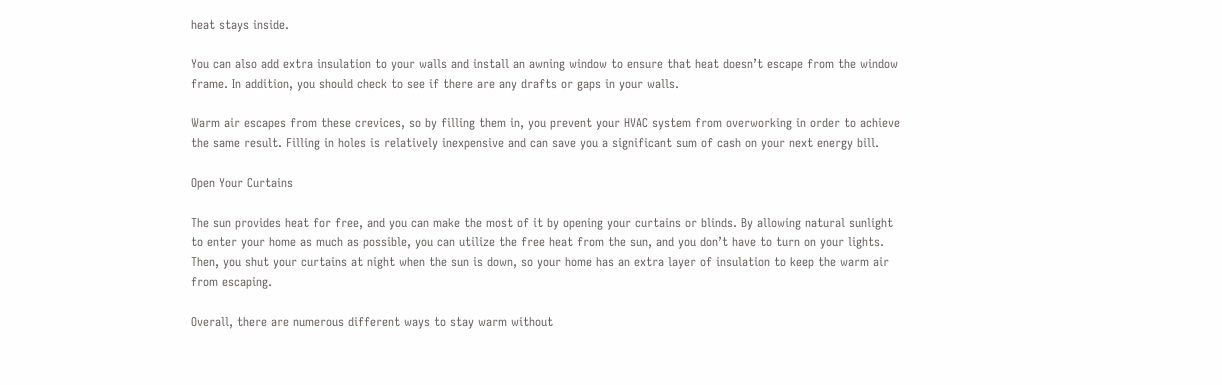heat stays inside.

You can also add extra insulation to your walls and install an awning window to ensure that heat doesn’t escape from the window frame. In addition, you should check to see if there are any drafts or gaps in your walls.

Warm air escapes from these crevices, so by filling them in, you prevent your HVAC system from overworking in order to achieve the same result. Filling in holes is relatively inexpensive and can save you a significant sum of cash on your next energy bill.

Open Your Curtains

The sun provides heat for free, and you can make the most of it by opening your curtains or blinds. By allowing natural sunlight to enter your home as much as possible, you can utilize the free heat from the sun, and you don’t have to turn on your lights. Then, you shut your curtains at night when the sun is down, so your home has an extra layer of insulation to keep the warm air from escaping.

Overall, there are numerous different ways to stay warm without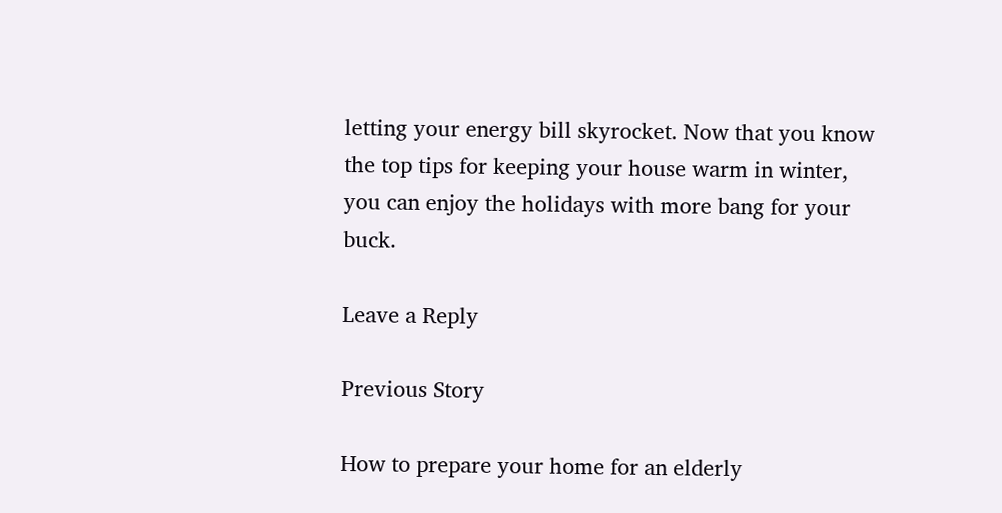letting your energy bill skyrocket. Now that you know the top tips for keeping your house warm in winter, you can enjoy the holidays with more bang for your buck.

Leave a Reply

Previous Story

How to prepare your home for an elderly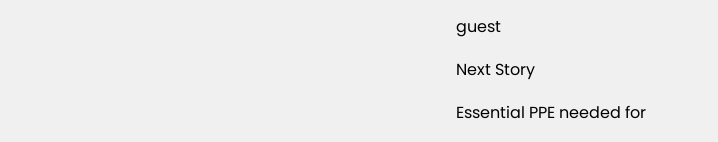guest

Next Story

Essential PPE needed for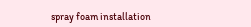spray foam installation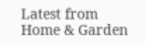Latest from Home & Garden